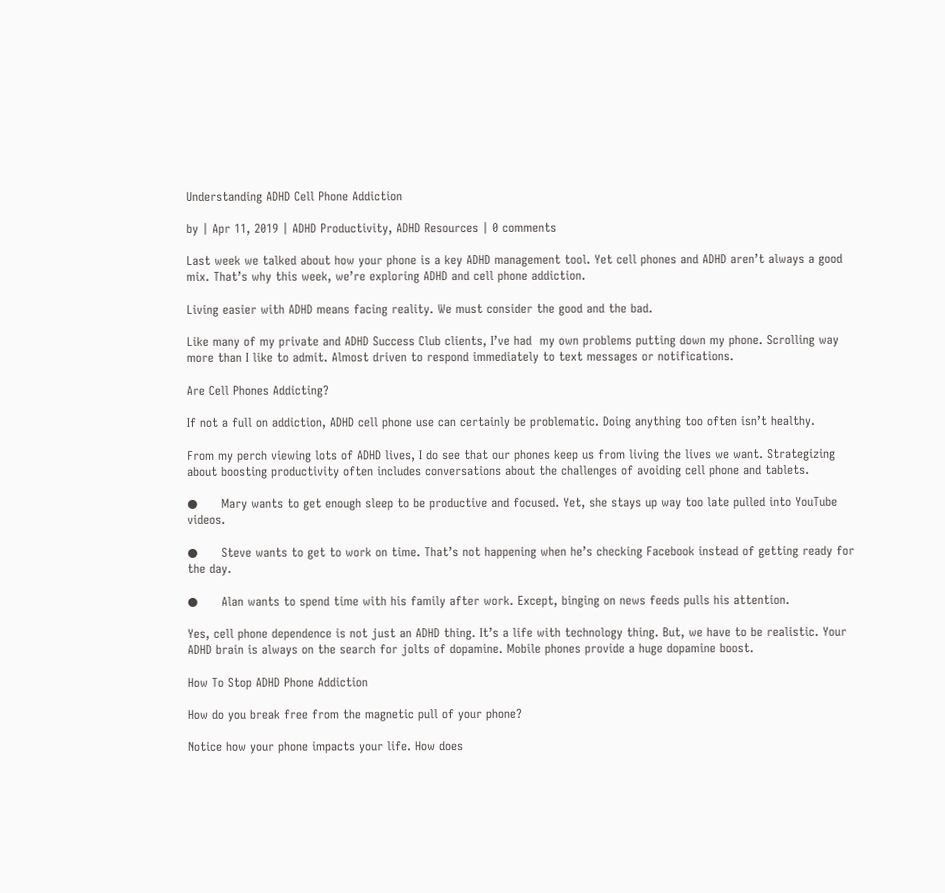Understanding ADHD Cell Phone Addiction

by | Apr 11, 2019 | ADHD Productivity, ADHD Resources | 0 comments

Last week we talked about how your phone is a key ADHD management tool. Yet cell phones and ADHD aren’t always a good mix. That’s why this week, we’re exploring ADHD and cell phone addiction.

Living easier with ADHD means facing reality. We must consider the good and the bad.

Like many of my private and ADHD Success Club clients, I’ve had  my own problems putting down my phone. Scrolling way more than I like to admit. Almost driven to respond immediately to text messages or notifications.

Are Cell Phones Addicting?

If not a full on addiction, ADHD cell phone use can certainly be problematic. Doing anything too often isn’t healthy.

From my perch viewing lots of ADHD lives, I do see that our phones keep us from living the lives we want. Strategizing about boosting productivity often includes conversations about the challenges of avoiding cell phone and tablets.

●      Mary wants to get enough sleep to be productive and focused. Yet, she stays up way too late pulled into YouTube videos.

●      Steve wants to get to work on time. That’s not happening when he’s checking Facebook instead of getting ready for the day.

●      Alan wants to spend time with his family after work. Except, binging on news feeds pulls his attention.

Yes, cell phone dependence is not just an ADHD thing. It’s a life with technology thing. But, we have to be realistic. Your ADHD brain is always on the search for jolts of dopamine. Mobile phones provide a huge dopamine boost.

How To Stop ADHD Phone Addiction

How do you break free from the magnetic pull of your phone?

Notice how your phone impacts your life. How does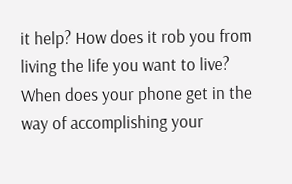it help? How does it rob you from living the life you want to live? When does your phone get in the way of accomplishing your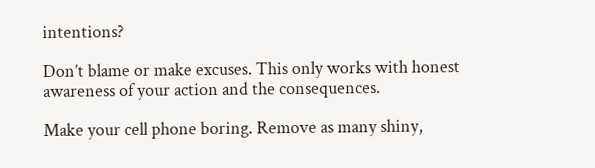intentions?

Don’t blame or make excuses. This only works with honest awareness of your action and the consequences.

Make your cell phone boring. Remove as many shiny,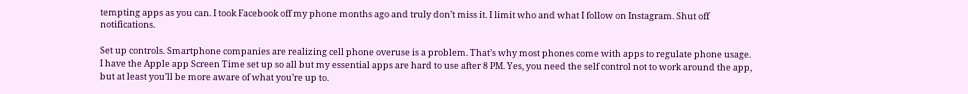tempting apps as you can. I took Facebook off my phone months ago and truly don’t miss it. I limit who and what I follow on Instagram. Shut off notifications.

Set up controls. Smartphone companies are realizing cell phone overuse is a problem. That’s why most phones come with apps to regulate phone usage. I have the Apple app Screen Time set up so all but my essential apps are hard to use after 8 PM. Yes, you need the self control not to work around the app, but at least you’ll be more aware of what you’re up to.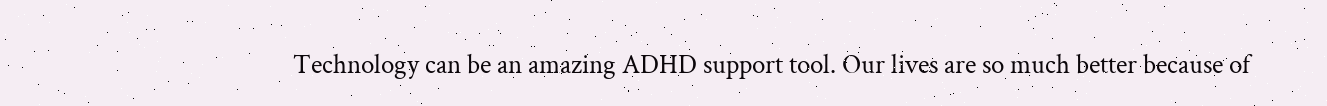Technology can be an amazing ADHD support tool. Our lives are so much better because of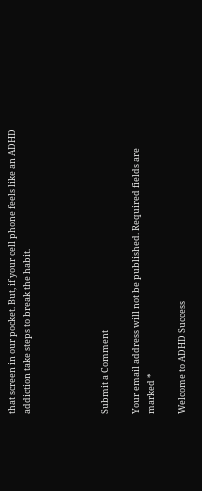that screen in our pocket. But, if your cell phone feels like an ADHD addiction take steps to break the habit.




Submit a Comment

Your email address will not be published. Required fields are marked *

Welcome to ADHD Success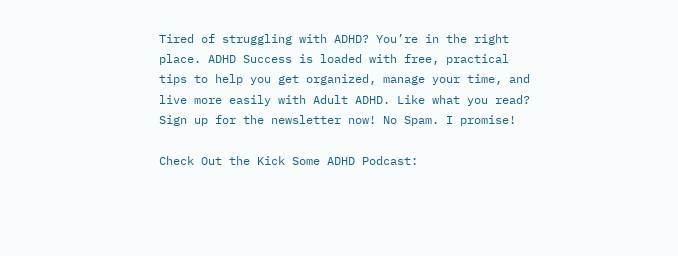Tired of struggling with ADHD? You’re in the right place. ADHD Success is loaded with free, practical tips to help you get organized, manage your time, and live more easily with Adult ADHD. Like what you read? Sign up for the newsletter now! No Spam. I promise!

Check Out the Kick Some ADHD Podcast: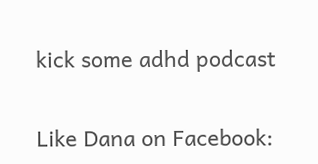kick some adhd podcast

Like Dana on Facebook: